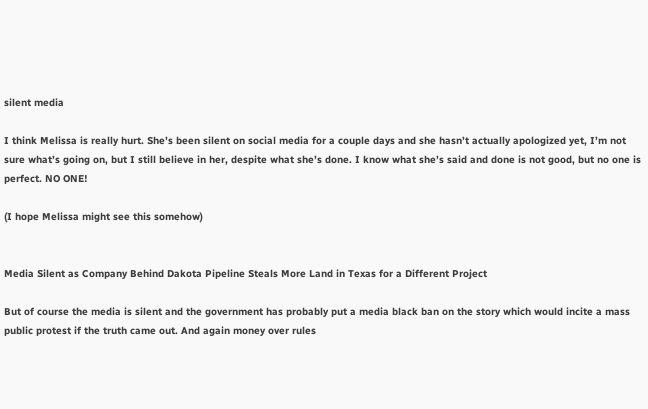silent media

I think Melissa is really hurt. She’s been silent on social media for a couple days and she hasn’t actually apologized yet, I’m not sure what’s going on, but I still believe in her, despite what she’s done. I know what she’s said and done is not good, but no one is perfect. NO ONE!

(I hope Melissa might see this somehow)


Media Silent as Company Behind Dakota Pipeline Steals More Land in Texas for a Different Project

But of course the media is silent and the government has probably put a media black ban on the story which would incite a mass public protest if the truth came out. And again money over rules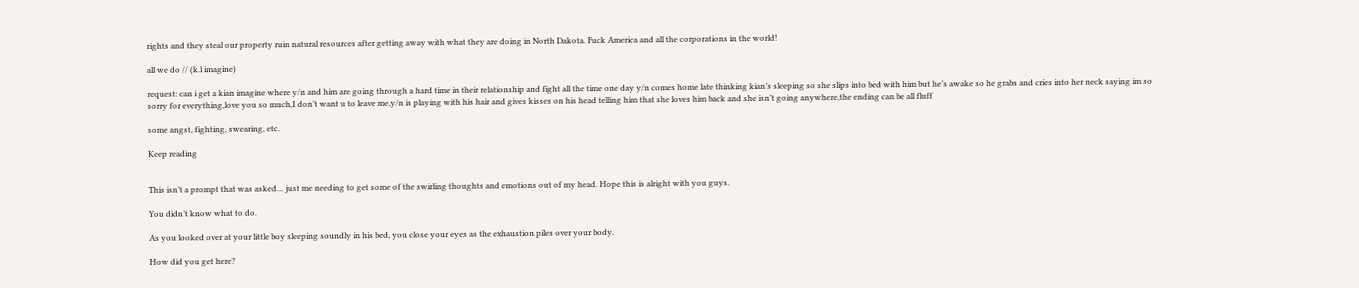rights and they steal our property ruin natural resources after getting away with what they are doing in North Dakota. Fuck America and all the corporations in the world!

all we do // (k.l imagine)

request: can i get a kian imagine where y/n and him are going through a hard time in their relationship and fight all the time one day y/n comes home late thinking kian’s sleeping so she slips into bed with him but he’s awake so he grabs and cries into her neck saying im so sorry for everything,love you so much,I don’t want u to leave me,y/n is playing with his hair and gives kisses on his head telling him that she loves him back and she isn’t going anywhere,the ending can be all fluff

some angst, fighting, swearing, etc.

Keep reading


This isn’t a prompt that was asked… just me needing to get some of the swirling thoughts and emotions out of my head. Hope this is alright with you guys.

You didn’t know what to do.

As you looked over at your little boy sleeping soundly in his bed, you close your eyes as the exhaustion piles over your body.

How did you get here?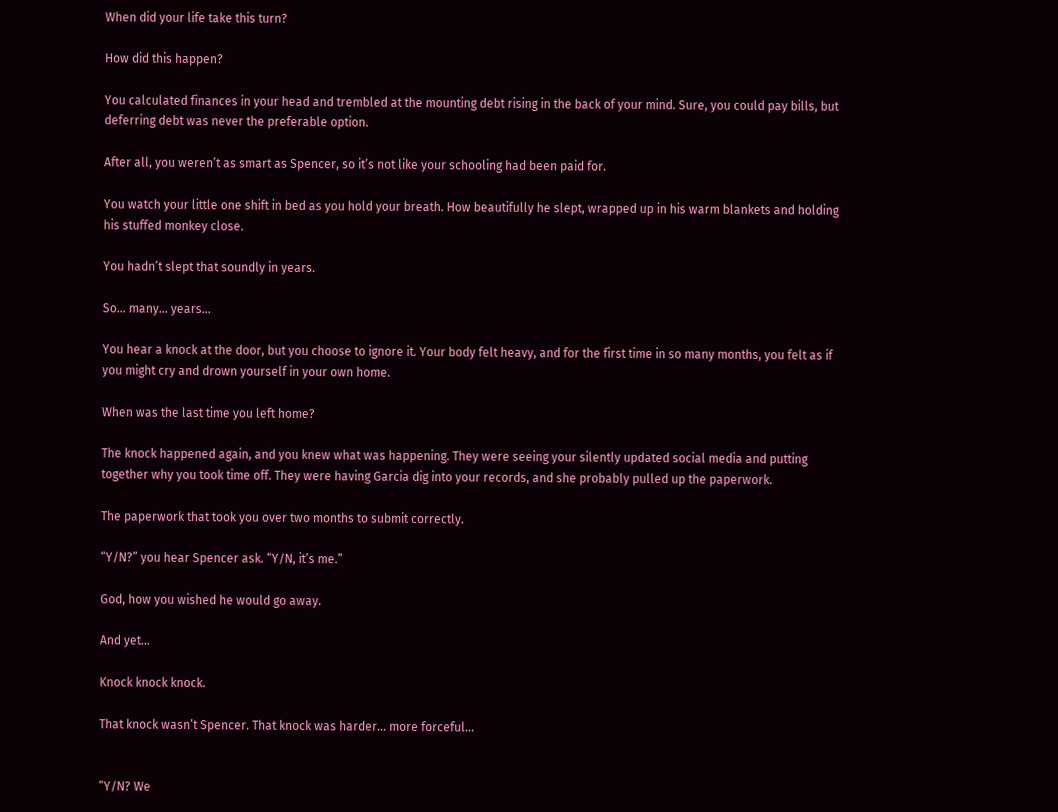When did your life take this turn?

How did this happen?

You calculated finances in your head and trembled at the mounting debt rising in the back of your mind. Sure, you could pay bills, but deferring debt was never the preferable option.

After all, you weren’t as smart as Spencer, so it’s not like your schooling had been paid for.

You watch your little one shift in bed as you hold your breath. How beautifully he slept, wrapped up in his warm blankets and holding his stuffed monkey close.

You hadn’t slept that soundly in years.

So… many… years…

You hear a knock at the door, but you choose to ignore it. Your body felt heavy, and for the first time in so many months, you felt as if you might cry and drown yourself in your own home.

When was the last time you left home?

The knock happened again, and you knew what was happening. They were seeing your silently updated social media and putting together why you took time off. They were having Garcia dig into your records, and she probably pulled up the paperwork.

The paperwork that took you over two months to submit correctly.

“Y/N?” you hear Spencer ask. “Y/N, it’s me.”

God, how you wished he would go away.

And yet…

Knock knock knock.

That knock wasn’t Spencer. That knock was harder… more forceful…


“Y/N? We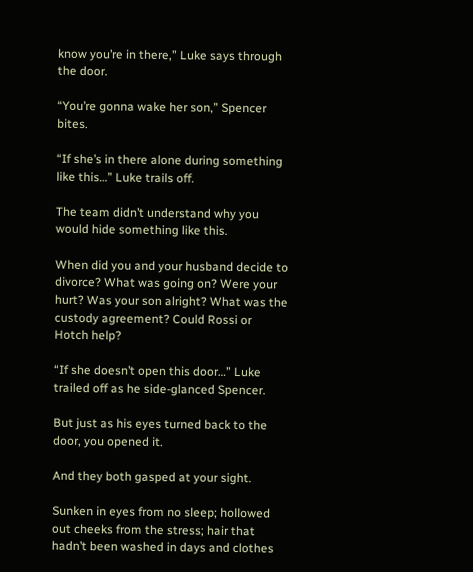know you’re in there,” Luke says through the door.

“You’re gonna wake her son,” Spencer bites.

“If she’s in there alone during something like this…” Luke trails off.

The team didn’t understand why you would hide something like this.

When did you and your husband decide to divorce? What was going on? Were your hurt? Was your son alright? What was the custody agreement? Could Rossi or Hotch help?

“If she doesn’t open this door…” Luke trailed off as he side-glanced Spencer.

But just as his eyes turned back to the door, you opened it.

And they both gasped at your sight.

Sunken in eyes from no sleep; hollowed out cheeks from the stress; hair that hadn’t been washed in days and clothes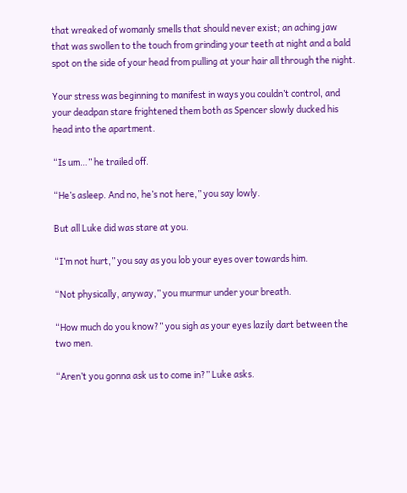that wreaked of womanly smells that should never exist; an aching jaw that was swollen to the touch from grinding your teeth at night and a bald spot on the side of your head from pulling at your hair all through the night.

Your stress was beginning to manifest in ways you couldn’t control, and your deadpan stare frightened them both as Spencer slowly ducked his head into the apartment.

“Is um…” he trailed off.

“He’s asleep. And no, he’s not here,” you say lowly.

But all Luke did was stare at you.

“I’m not hurt,” you say as you lob your eyes over towards him.

“Not physically, anyway,” you murmur under your breath.

“How much do you know?” you sigh as your eyes lazily dart between the two men.

“Aren’t you gonna ask us to come in?” Luke asks.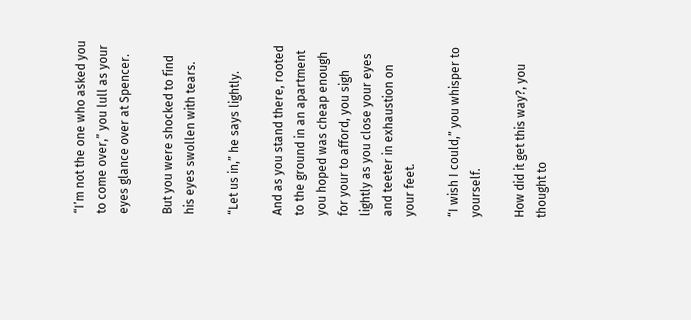“I’m not the one who asked you to come over,” you lull as your eyes glance over at Spencer.

But you were shocked to find his eyes swollen with tears.

“Let us in,” he says lightly.

And as you stand there, rooted to the ground in an apartment you hoped was cheap enough for your to afford, you sigh lightly as you close your eyes and teeter in exhaustion on your feet.

“I wish I could,” you whisper to yourself.

How did it get this way?, you thought to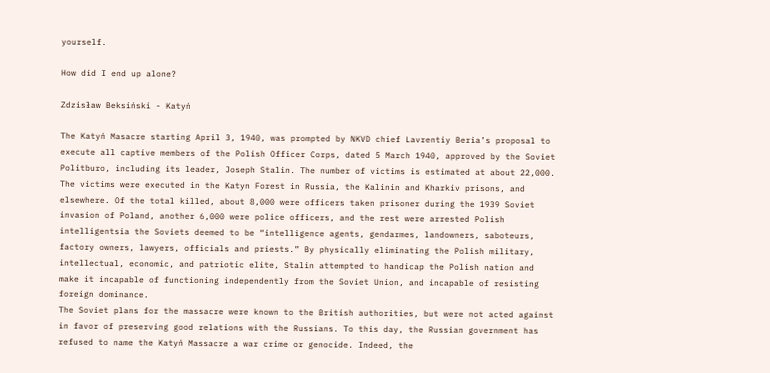yourself.

How did I end up alone?

Zdzisław Beksiński - Katyń

The Katyń Masacre starting April 3, 1940, was prompted by NKVD chief Lavrentiy Beria’s proposal to execute all captive members of the Polish Officer Corps, dated 5 March 1940, approved by the Soviet Politburo, including its leader, Joseph Stalin. The number of victims is estimated at about 22,000. The victims were executed in the Katyn Forest in Russia, the Kalinin and Kharkiv prisons, and elsewhere. Of the total killed, about 8,000 were officers taken prisoner during the 1939 Soviet invasion of Poland, another 6,000 were police officers, and the rest were arrested Polish intelligentsia the Soviets deemed to be “intelligence agents, gendarmes, landowners, saboteurs, factory owners, lawyers, officials and priests.” By physically eliminating the Polish military, intellectual, economic, and patriotic elite, Stalin attempted to handicap the Polish nation and make it incapable of functioning independently from the Soviet Union, and incapable of resisting foreign dominance.
The Soviet plans for the massacre were known to the British authorities, but were not acted against in favor of preserving good relations with the Russians. To this day, the Russian government has refused to name the Katyń Massacre a war crime or genocide. Indeed, the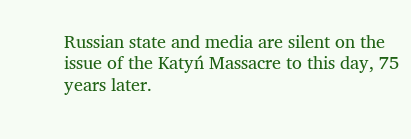Russian state and media are silent on the issue of the Katyń Massacre to this day, 75 years later.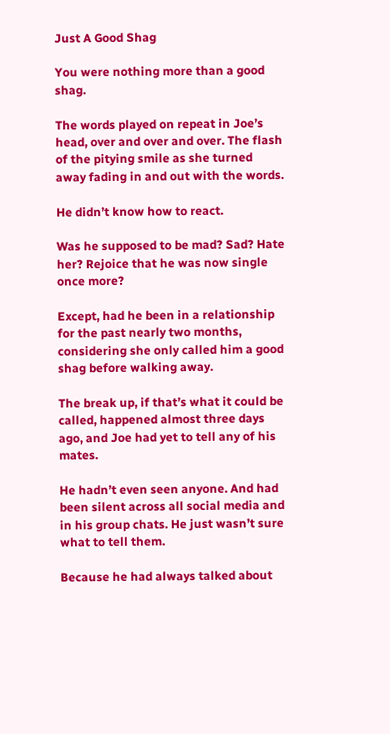Just A Good Shag

You were nothing more than a good shag.

The words played on repeat in Joe’s head, over and over and over. The flash of the pitying smile as she turned away fading in and out with the words.

He didn’t know how to react.

Was he supposed to be mad? Sad? Hate her? Rejoice that he was now single once more?

Except, had he been in a relationship for the past nearly two months, considering she only called him a good shag before walking away.

The break up, if that’s what it could be called, happened almost three days ago, and Joe had yet to tell any of his mates.

He hadn’t even seen anyone. And had been silent across all social media and in his group chats. He just wasn’t sure what to tell them.

Because he had always talked about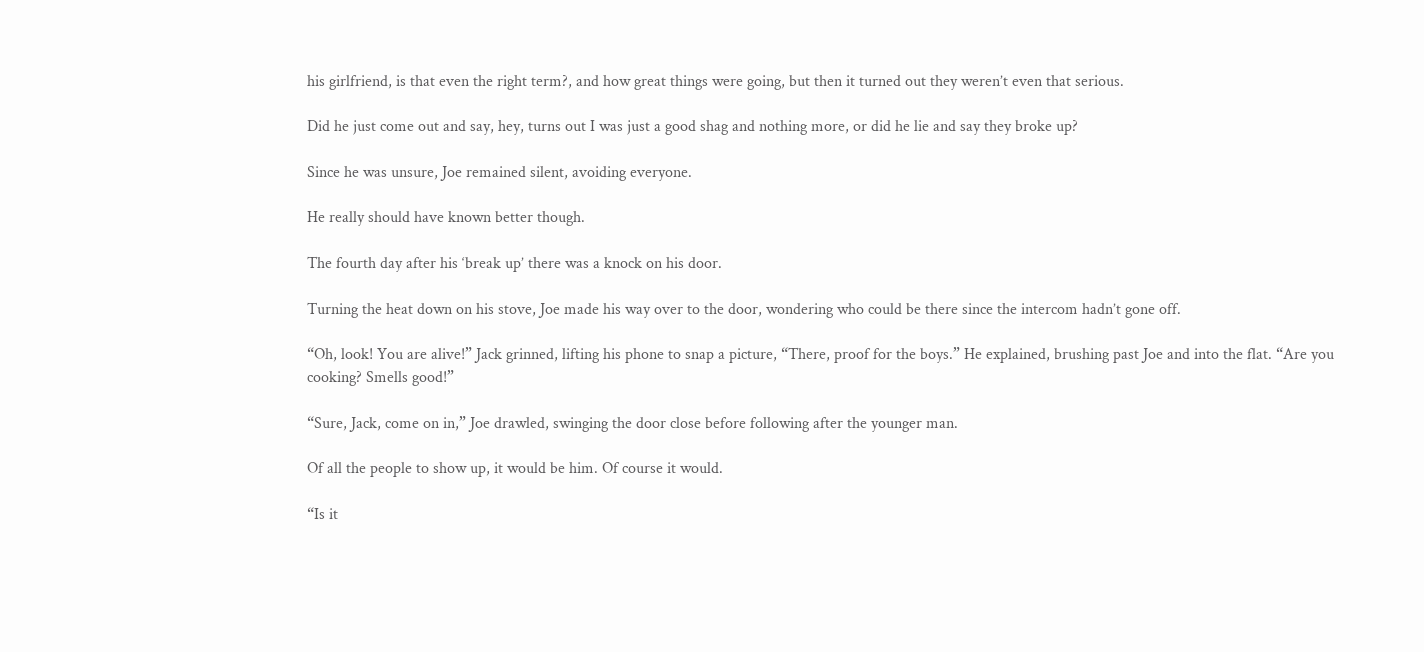his girlfriend, is that even the right term?, and how great things were going, but then it turned out they weren’t even that serious.

Did he just come out and say, hey, turns out I was just a good shag and nothing more, or did he lie and say they broke up?

Since he was unsure, Joe remained silent, avoiding everyone.

He really should have known better though.

The fourth day after his ‘break up’ there was a knock on his door.

Turning the heat down on his stove, Joe made his way over to the door, wondering who could be there since the intercom hadn’t gone off.

“Oh, look! You are alive!” Jack grinned, lifting his phone to snap a picture, “There, proof for the boys.” He explained, brushing past Joe and into the flat. “Are you cooking? Smells good!”

“Sure, Jack, come on in,” Joe drawled, swinging the door close before following after the younger man.

Of all the people to show up, it would be him. Of course it would.

“Is it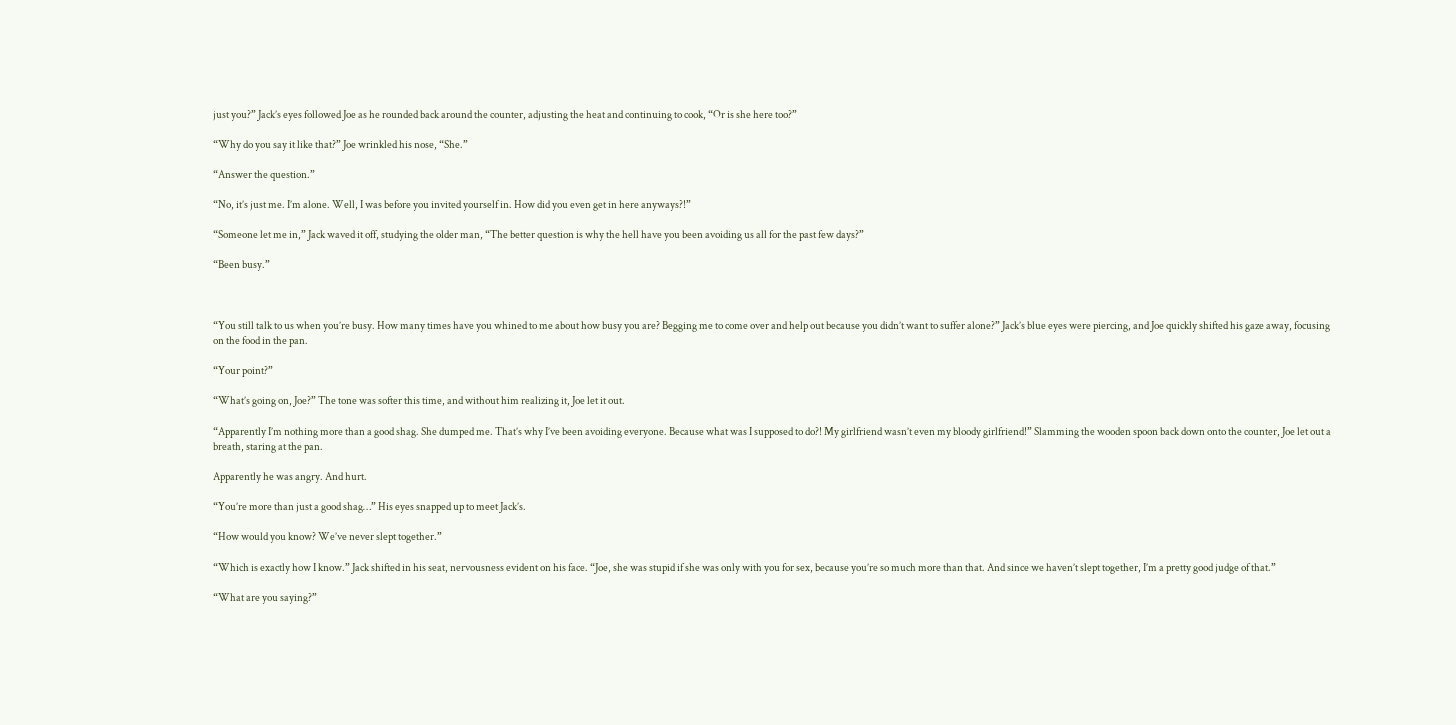just you?” Jack’s eyes followed Joe as he rounded back around the counter, adjusting the heat and continuing to cook, “Or is she here too?”

“Why do you say it like that?” Joe wrinkled his nose, “She.”

“Answer the question.”

“No, it’s just me. I’m alone. Well, I was before you invited yourself in. How did you even get in here anyways?!”

“Someone let me in,” Jack waved it off, studying the older man, “The better question is why the hell have you been avoiding us all for the past few days?”

“Been busy.”



“You still talk to us when you’re busy. How many times have you whined to me about how busy you are? Begging me to come over and help out because you didn’t want to suffer alone?” Jack’s blue eyes were piercing, and Joe quickly shifted his gaze away, focusing on the food in the pan.

“Your point?”

“What’s going on, Joe?” The tone was softer this time, and without him realizing it, Joe let it out.

“Apparently I’m nothing more than a good shag. She dumped me. That’s why I’ve been avoiding everyone. Because what was I supposed to do?! My girlfriend wasn’t even my bloody girlfriend!” Slamming the wooden spoon back down onto the counter, Joe let out a breath, staring at the pan.

Apparently he was angry. And hurt.

“You’re more than just a good shag…” His eyes snapped up to meet Jack’s.

“How would you know? We’ve never slept together.”

“Which is exactly how I know.” Jack shifted in his seat, nervousness evident on his face. “Joe, she was stupid if she was only with you for sex, because you’re so much more than that. And since we haven’t slept together, I’m a pretty good judge of that.”

“What are you saying?”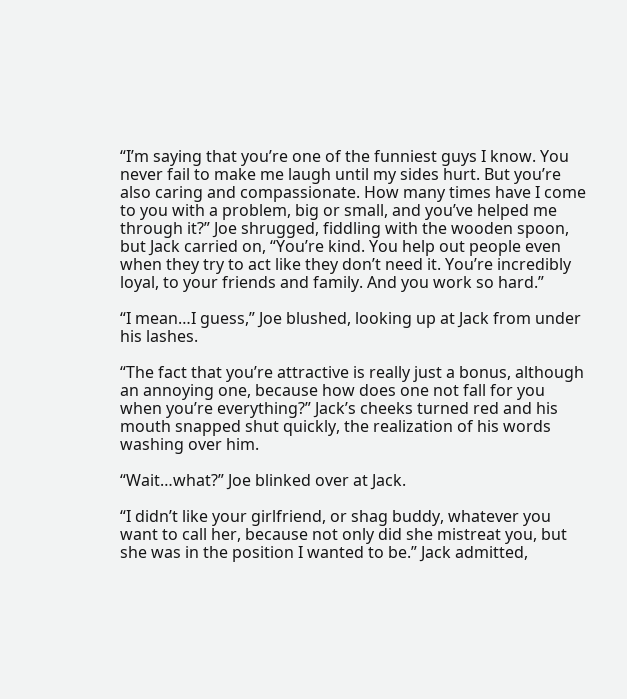“I’m saying that you’re one of the funniest guys I know. You never fail to make me laugh until my sides hurt. But you’re also caring and compassionate. How many times have I come to you with a problem, big or small, and you’ve helped me through it?” Joe shrugged, fiddling with the wooden spoon, but Jack carried on, “You’re kind. You help out people even when they try to act like they don’t need it. You’re incredibly loyal, to your friends and family. And you work so hard.”

“I mean…I guess,” Joe blushed, looking up at Jack from under his lashes.

“The fact that you’re attractive is really just a bonus, although an annoying one, because how does one not fall for you when you’re everything?” Jack’s cheeks turned red and his mouth snapped shut quickly, the realization of his words washing over him.

“Wait…what?” Joe blinked over at Jack.

“I didn’t like your girlfriend, or shag buddy, whatever you want to call her, because not only did she mistreat you, but she was in the position I wanted to be.” Jack admitted,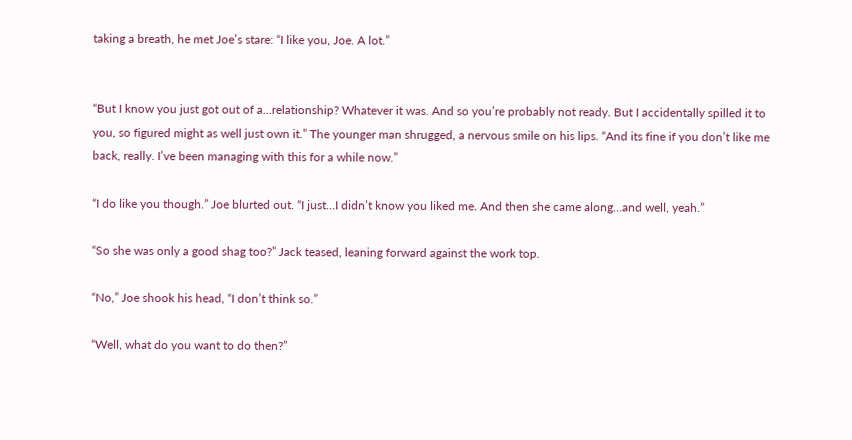taking a breath, he met Joe’s stare: “I like you, Joe. A lot.”


“But I know you just got out of a…relationship? Whatever it was. And so you’re probably not ready. But I accidentally spilled it to you, so figured might as well just own it.” The younger man shrugged, a nervous smile on his lips. “And its fine if you don’t like me back, really. I’ve been managing with this for a while now.”

“I do like you though.” Joe blurted out. “I just…I didn’t know you liked me. And then she came along…and well, yeah.”

“So she was only a good shag too?” Jack teased, leaning forward against the work top.

“No,” Joe shook his head, “I don’t think so.”

“Well, what do you want to do then?”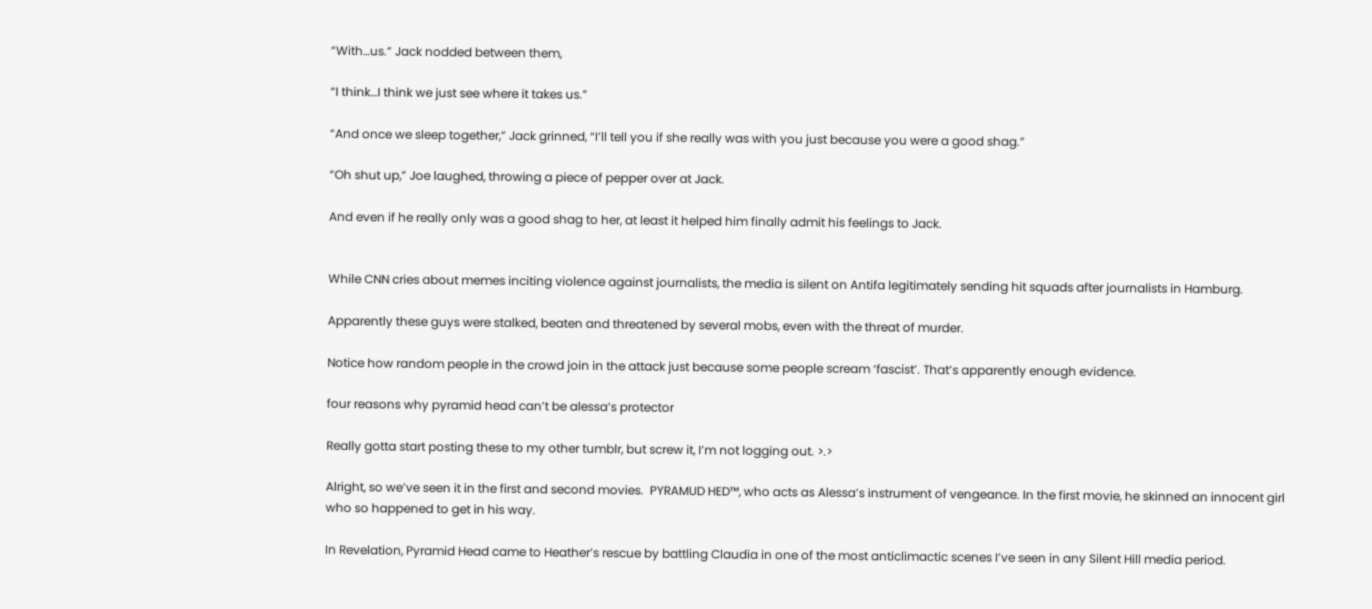“With…us.” Jack nodded between them,

“I think…I think we just see where it takes us.”

“And once we sleep together,” Jack grinned, “I’ll tell you if she really was with you just because you were a good shag.”

“Oh shut up,” Joe laughed, throwing a piece of pepper over at Jack.

And even if he really only was a good shag to her, at least it helped him finally admit his feelings to Jack.


While CNN cries about memes inciting violence against journalists, the media is silent on Antifa legitimately sending hit squads after journalists in Hamburg.

Apparently these guys were stalked, beaten and threatened by several mobs, even with the threat of murder.

Notice how random people in the crowd join in the attack just because some people scream ‘fascist’. That’s apparently enough evidence.

four reasons why pyramid head can’t be alessa’s protector

Really gotta start posting these to my other tumblr, but screw it, I’m not logging out. >.>

Alright, so we’ve seen it in the first and second movies.  PYRAMUD HED™, who acts as Alessa’s instrument of vengeance. In the first movie, he skinned an innocent girl who so happened to get in his way.

In Revelation, Pyramid Head came to Heather’s rescue by battling Claudia in one of the most anticlimactic scenes I’ve seen in any Silent Hill media period.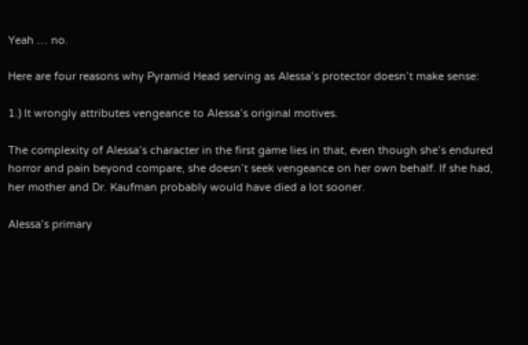Yeah … no.

Here are four reasons why Pyramid Head serving as Alessa’s protector doesn’t make sense:

1.) It wrongly attributes vengeance to Alessa’s original motives.

The complexity of Alessa’s character in the first game lies in that, even though she’s endured horror and pain beyond compare, she doesn’t seek vengeance on her own behalf. If she had, her mother and Dr. Kaufman probably would have died a lot sooner.

Alessa’s primary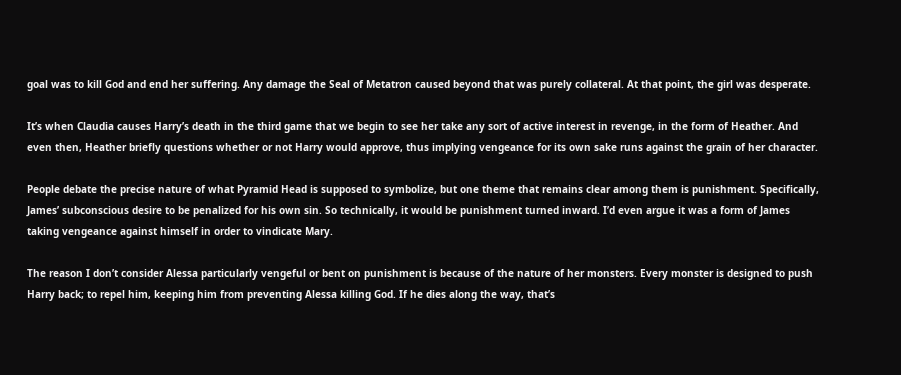goal was to kill God and end her suffering. Any damage the Seal of Metatron caused beyond that was purely collateral. At that point, the girl was desperate.

It’s when Claudia causes Harry’s death in the third game that we begin to see her take any sort of active interest in revenge, in the form of Heather. And even then, Heather briefly questions whether or not Harry would approve, thus implying vengeance for its own sake runs against the grain of her character.

People debate the precise nature of what Pyramid Head is supposed to symbolize, but one theme that remains clear among them is punishment. Specifically, James’ subconscious desire to be penalized for his own sin. So technically, it would be punishment turned inward. I’d even argue it was a form of James taking vengeance against himself in order to vindicate Mary.

The reason I don’t consider Alessa particularly vengeful or bent on punishment is because of the nature of her monsters. Every monster is designed to push Harry back; to repel him, keeping him from preventing Alessa killing God. If he dies along the way, that’s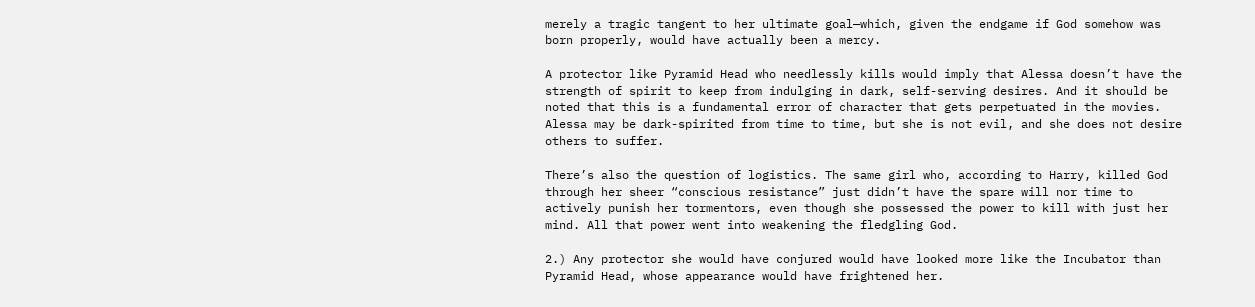merely a tragic tangent to her ultimate goal—which, given the endgame if God somehow was born properly, would have actually been a mercy.

A protector like Pyramid Head who needlessly kills would imply that Alessa doesn’t have the strength of spirit to keep from indulging in dark, self-serving desires. And it should be noted that this is a fundamental error of character that gets perpetuated in the movies. Alessa may be dark-spirited from time to time, but she is not evil, and she does not desire others to suffer.

There’s also the question of logistics. The same girl who, according to Harry, killed God through her sheer “conscious resistance” just didn’t have the spare will nor time to actively punish her tormentors, even though she possessed the power to kill with just her mind. All that power went into weakening the fledgling God.

2.) Any protector she would have conjured would have looked more like the Incubator than Pyramid Head, whose appearance would have frightened her.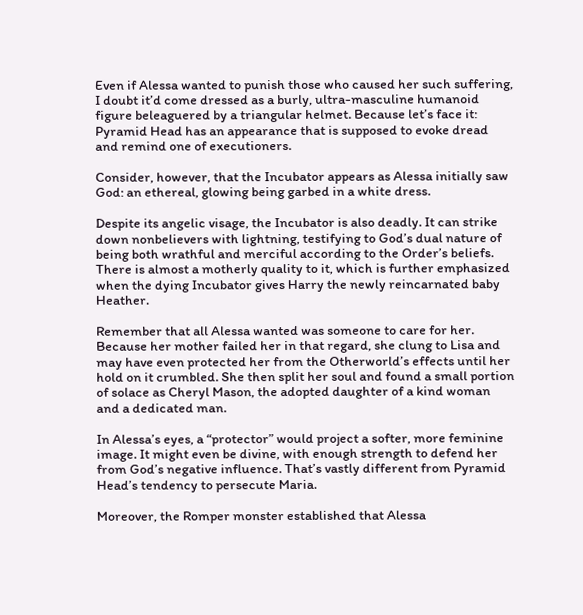Even if Alessa wanted to punish those who caused her such suffering, I doubt it’d come dressed as a burly, ultra-masculine humanoid figure beleaguered by a triangular helmet. Because let’s face it: Pyramid Head has an appearance that is supposed to evoke dread and remind one of executioners.

Consider, however, that the Incubator appears as Alessa initially saw God: an ethereal, glowing being garbed in a white dress.

Despite its angelic visage, the Incubator is also deadly. It can strike down nonbelievers with lightning, testifying to God’s dual nature of being both wrathful and merciful according to the Order’s beliefs. There is almost a motherly quality to it, which is further emphasized when the dying Incubator gives Harry the newly reincarnated baby Heather.

Remember that all Alessa wanted was someone to care for her. Because her mother failed her in that regard, she clung to Lisa and may have even protected her from the Otherworld’s effects until her hold on it crumbled. She then split her soul and found a small portion of solace as Cheryl Mason, the adopted daughter of a kind woman and a dedicated man.

In Alessa’s eyes, a “protector” would project a softer, more feminine image. It might even be divine, with enough strength to defend her from God’s negative influence. That’s vastly different from Pyramid Head’s tendency to persecute Maria.

Moreover, the Romper monster established that Alessa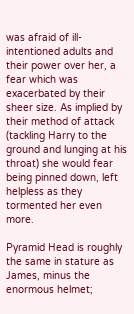was afraid of ill-intentioned adults and their power over her, a fear which was exacerbated by their sheer size. As implied by their method of attack (tackling Harry to the ground and lunging at his throat) she would fear being pinned down, left helpless as they tormented her even more.

Pyramid Head is roughly the same in stature as James, minus the enormous helmet;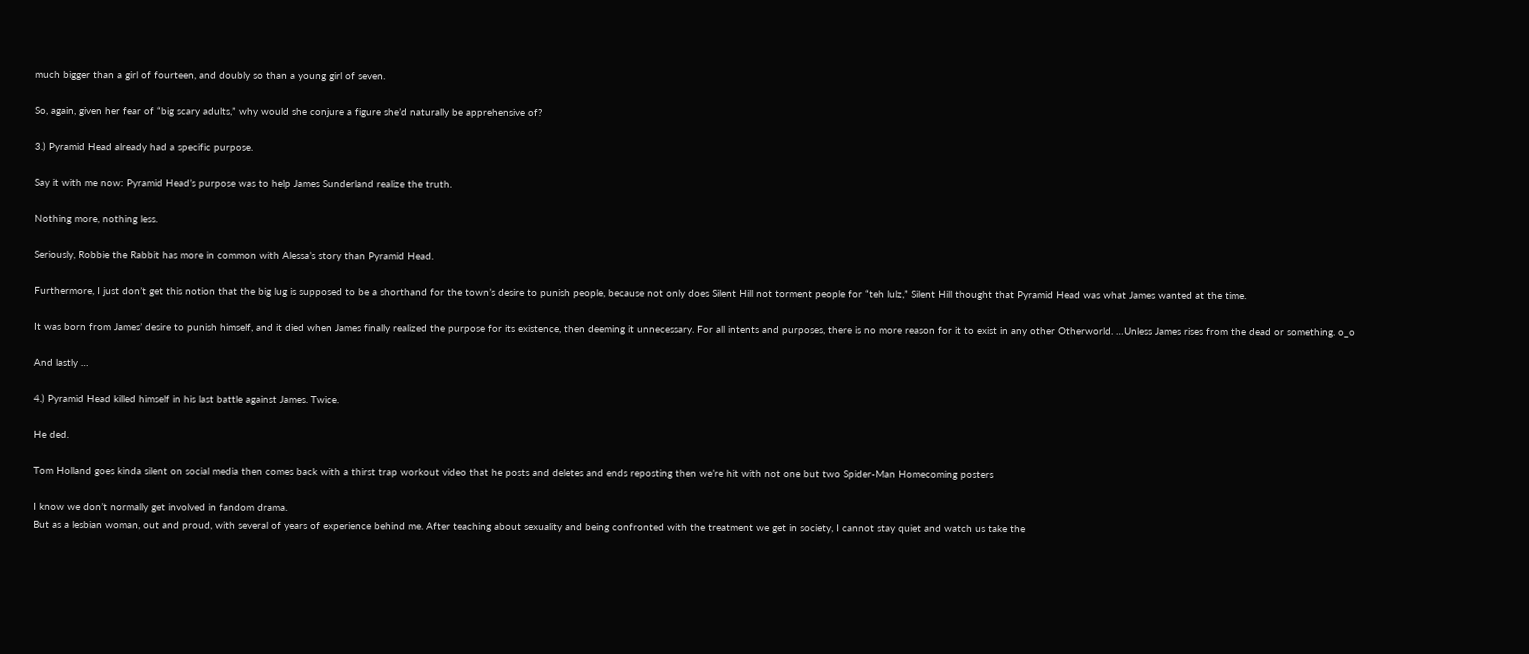much bigger than a girl of fourteen, and doubly so than a young girl of seven.

So, again, given her fear of “big scary adults,” why would she conjure a figure she’d naturally be apprehensive of?

3.) Pyramid Head already had a specific purpose.

Say it with me now: Pyramid Head’s purpose was to help James Sunderland realize the truth.

Nothing more, nothing less.

Seriously, Robbie the Rabbit has more in common with Alessa’s story than Pyramid Head.

Furthermore, I just don’t get this notion that the big lug is supposed to be a shorthand for the town’s desire to punish people, because not only does Silent Hill not torment people for “teh lulz,” Silent Hill thought that Pyramid Head was what James wanted at the time.

It was born from James’ desire to punish himself, and it died when James finally realized the purpose for its existence, then deeming it unnecessary. For all intents and purposes, there is no more reason for it to exist in any other Otherworld. …Unless James rises from the dead or something. o_o

And lastly …

4.) Pyramid Head killed himself in his last battle against James. Twice.

He ded.

Tom Holland goes kinda silent on social media then comes back with a thirst trap workout video that he posts and deletes and ends reposting then we’re hit with not one but two Spider-Man Homecoming posters

I know we don’t normally get involved in fandom drama.
But as a lesbian woman, out and proud, with several of years of experience behind me. After teaching about sexuality and being confronted with the treatment we get in society, I cannot stay quiet and watch us take the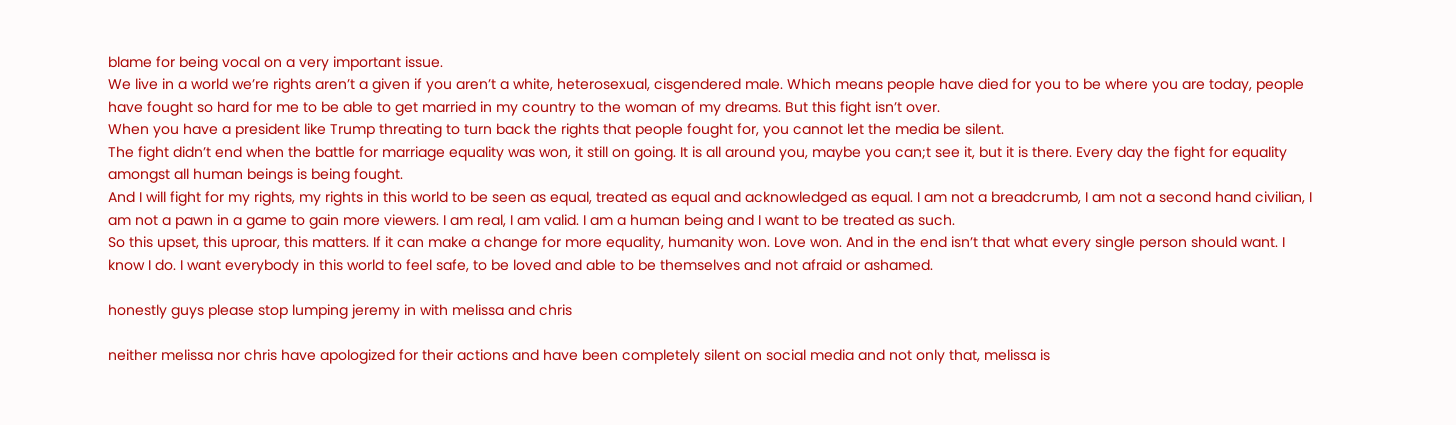blame for being vocal on a very important issue.
We live in a world we’re rights aren’t a given if you aren’t a white, heterosexual, cisgendered male. Which means people have died for you to be where you are today, people have fought so hard for me to be able to get married in my country to the woman of my dreams. But this fight isn’t over.
When you have a president like Trump threating to turn back the rights that people fought for, you cannot let the media be silent.
The fight didn’t end when the battle for marriage equality was won, it still on going. It is all around you, maybe you can;t see it, but it is there. Every day the fight for equality amongst all human beings is being fought.
And I will fight for my rights, my rights in this world to be seen as equal, treated as equal and acknowledged as equal. I am not a breadcrumb, I am not a second hand civilian, I am not a pawn in a game to gain more viewers. I am real, I am valid. I am a human being and I want to be treated as such.
So this upset, this uproar, this matters. If it can make a change for more equality, humanity won. Love won. And in the end isn’t that what every single person should want. I know I do. I want everybody in this world to feel safe, to be loved and able to be themselves and not afraid or ashamed.

honestly guys please stop lumping jeremy in with melissa and chris

neither melissa nor chris have apologized for their actions and have been completely silent on social media and not only that, melissa is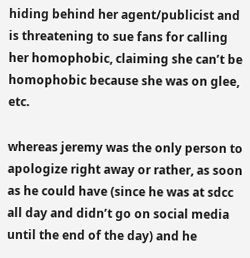hiding behind her agent/publicist and is threatening to sue fans for calling her homophobic, claiming she can’t be homophobic because she was on glee, etc.

whereas jeremy was the only person to apologize right away or rather, as soon as he could have (since he was at sdcc all day and didn’t go on social media until the end of the day) and he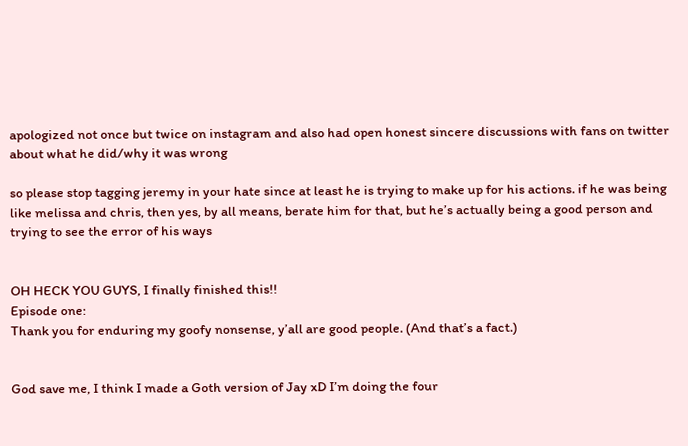apologized not once but twice on instagram and also had open honest sincere discussions with fans on twitter about what he did/why it was wrong

so please stop tagging jeremy in your hate since at least he is trying to make up for his actions. if he was being like melissa and chris, then yes, by all means, berate him for that, but he’s actually being a good person and trying to see the error of his ways


OH HECK YOU GUYS, I finally finished this!!
Episode one:
Thank you for enduring my goofy nonsense, y’all are good people. (And that’s a fact.)


God save me, I think I made a Goth version of Jay xD I’m doing the four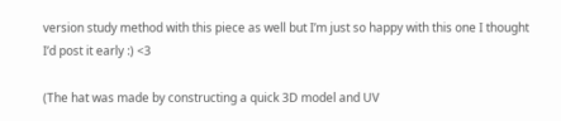version study method with this piece as well but I’m just so happy with this one I thought I’d post it early :) <3

(The hat was made by constructing a quick 3D model and UV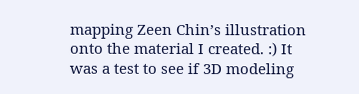mapping Zeen Chin’s illustration onto the material I created. :) It was a test to see if 3D modeling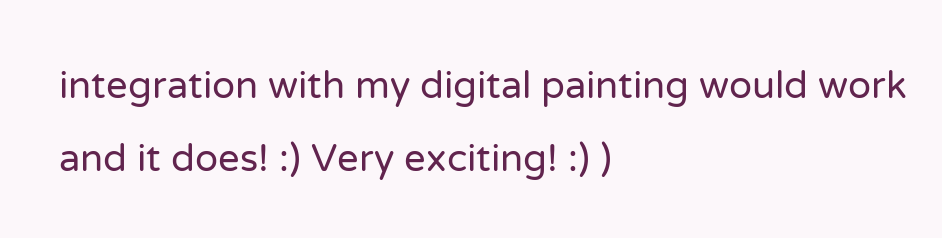integration with my digital painting would work and it does! :) Very exciting! :) )